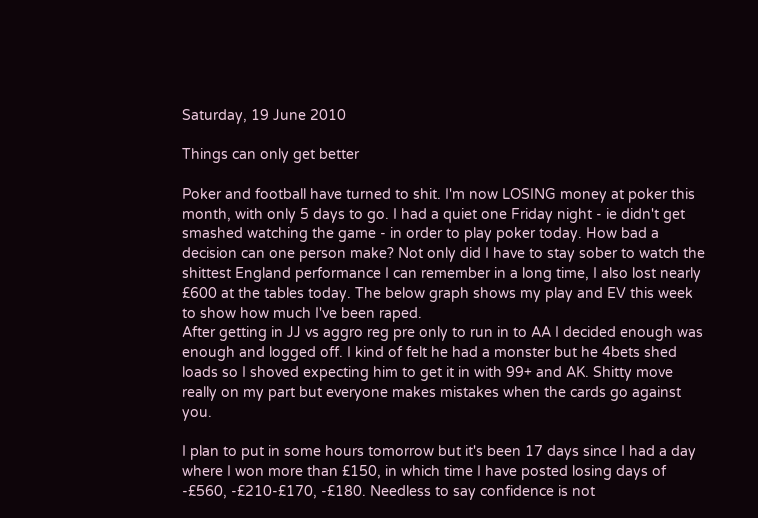Saturday, 19 June 2010

Things can only get better

Poker and football have turned to shit. I'm now LOSING money at poker this month, with only 5 days to go. I had a quiet one Friday night - ie didn't get smashed watching the game - in order to play poker today. How bad a decision can one person make? Not only did I have to stay sober to watch the shittest England performance I can remember in a long time, I also lost nearly £600 at the tables today. The below graph shows my play and EV this week to show how much I've been raped.
After getting in JJ vs aggro reg pre only to run in to AA I decided enough was enough and logged off. I kind of felt he had a monster but he 4bets shed loads so I shoved expecting him to get it in with 99+ and AK. Shitty move really on my part but everyone makes mistakes when the cards go against you.

I plan to put in some hours tomorrow but it's been 17 days since I had a day where I won more than £150, in which time I have posted losing days of -£560, -£210-£170, -£180. Needless to say confidence is not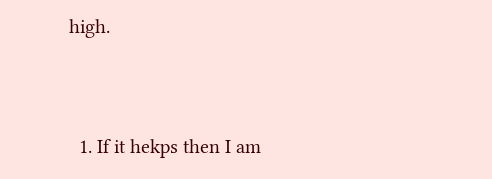high.


  1. If it hekps then I am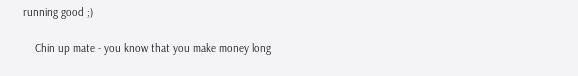running good ;)

    Chin up mate - you know that you make money long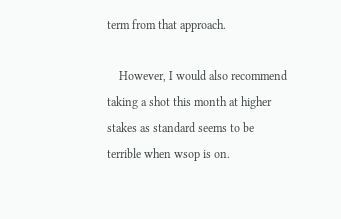term from that approach.

    However, I would also recommend taking a shot this month at higher stakes as standard seems to be terrible when wsop is on.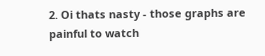2. Oi thats nasty - those graphs are painful to watch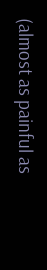(almost as painful as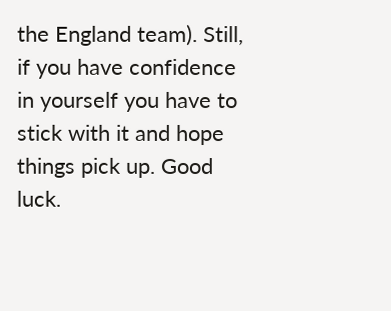the England team). Still, if you have confidence in yourself you have to stick with it and hope things pick up. Good luck.